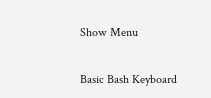Show Menu

Basic Bash Keyboard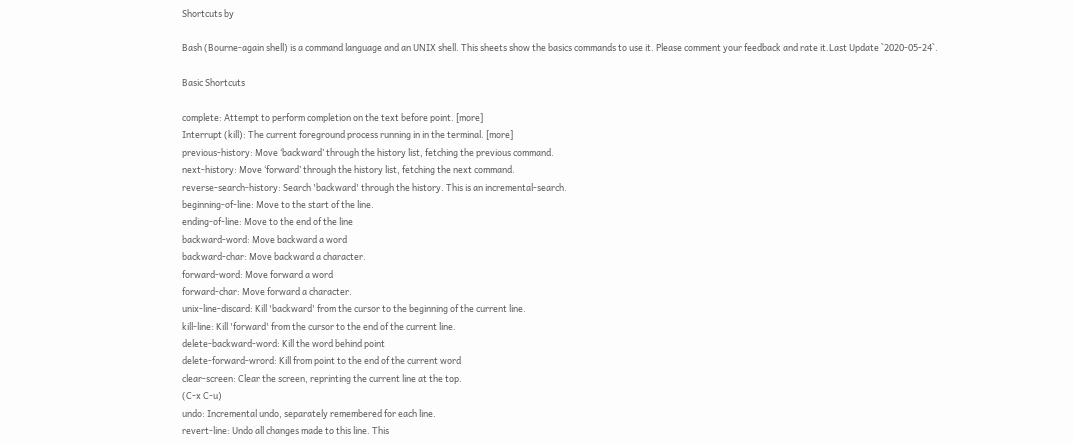Shortcuts by

Bash (Bourne-again shell) is a command language and an UNIX shell. This sheets show the basics commands to use it. Please comment your feedback and rate it.Last Update `2020-05-24`.

Basic Shortcuts

complete: Attempt to perform completion on the text before point. [more]
Interrupt (kill): The current foreground process running in in the terminal. [more]
previous-history: Move ‘backward’ through the history list, fetching the previous command.
next-history: Move ‘forward’ through the history list, fetching the next command.
reverse-search-history: Search 'backward' through the history. This is an incremental-search.
beginning-of-line: Move to the start of the line.
ending-of-line: Move to the end of the line
backward-word: Move backward a word
backward-char: Move backward a character.
forward-word: Move forward a word
forward-char: Move forward a character.
unix-line-discard: Kill 'backward' from the cursor to the beginning of the current line.
kill-line: Kill 'forward' from the cursor to the end of the current line.
delete-backward-word: Kill the word behind point
delete-forward-wrord: Kill from point to the end of the current word
clear-screen: Clear the screen, reprinting the current line at the top.
(C-x C-u)
undo: Incremental undo, separately remembered for each line.
revert-line: Undo all changes made to this line. This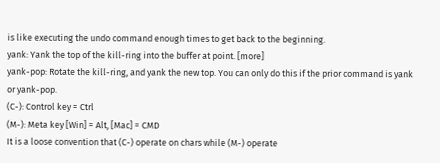is like executing the undo command enough times to get back to the beginning.
yank: Yank the top of the kill-ring into the buffer at point. [more]
yank-pop: Rotate the kill-ring, and yank the new top. You can only do this if the prior command is yank or yank-pop.
(C-): Control key = Ctrl
(M-): Meta key [Win] = Alt, [Mac] = CMD
It is a loose convention that (C-) operate on chars while (M-) operate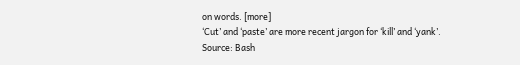on words. [more]
‘Cut’ and ‘paste’ are more recent jargon for ‘kill’ and ‘yank’.
Source: Bash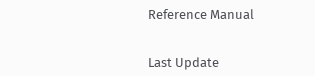Reference Manual


Last Update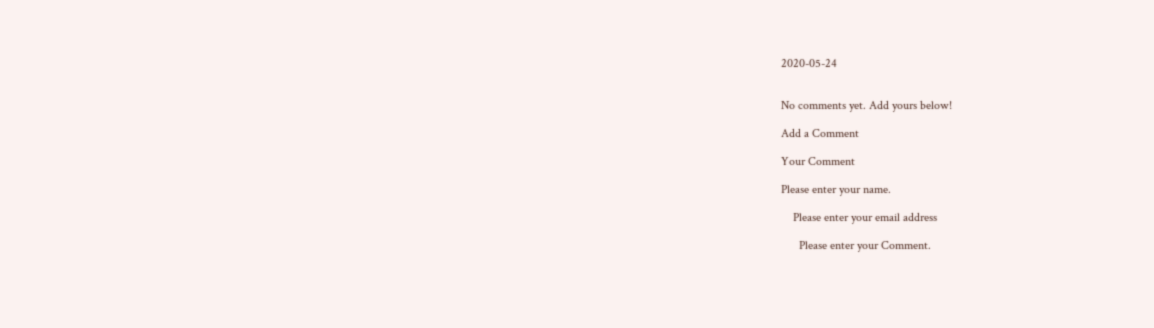2020-05-24


No comments yet. Add yours below!

Add a Comment

Your Comment

Please enter your name.

    Please enter your email address

      Please enter your Comment.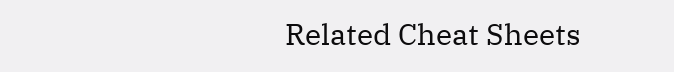Related Cheat Sheets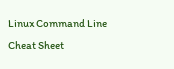Linux Command Line Cheat Sheet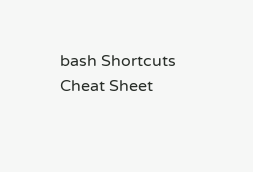bash Shortcuts Cheat Sheet